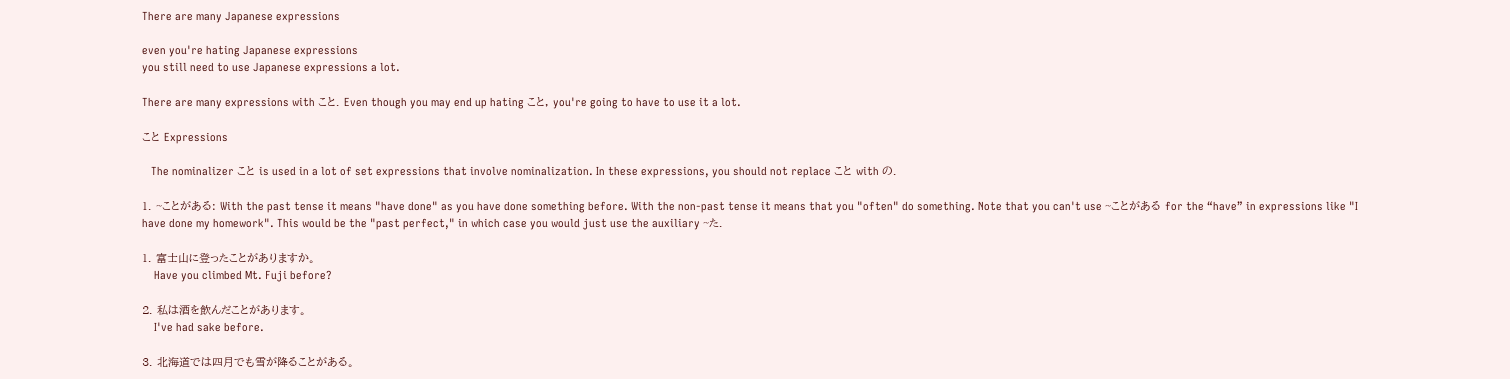There are many Japanese expressions

even you're hating Japanese expressions
you still need to use Japanese expressions a lot.

There are many expressions with こと. Even though you may end up hating こと, you're going to have to use it a lot.

こと Expressions

   The nominalizer こと is used in a lot of set expressions that involve nominalization. In these expressions, you should not replace こと with の.

1. ~ことがある: With the past tense it means "have done" as you have done something before. With the non-past tense it means that you "often" do something. Note that you can't use ~ことがある for the “have” in expressions like "I have done my homework". This would be the "past perfect," in which case you would just use the auxiliary ~た.

1. 富士山に登ったことがありますか。
    Have you climbed Mt. Fuji before?

2. 私は酒を飲んだことがあります。
    I've had sake before.

3. 北海道では四月でも雪が降ることがある。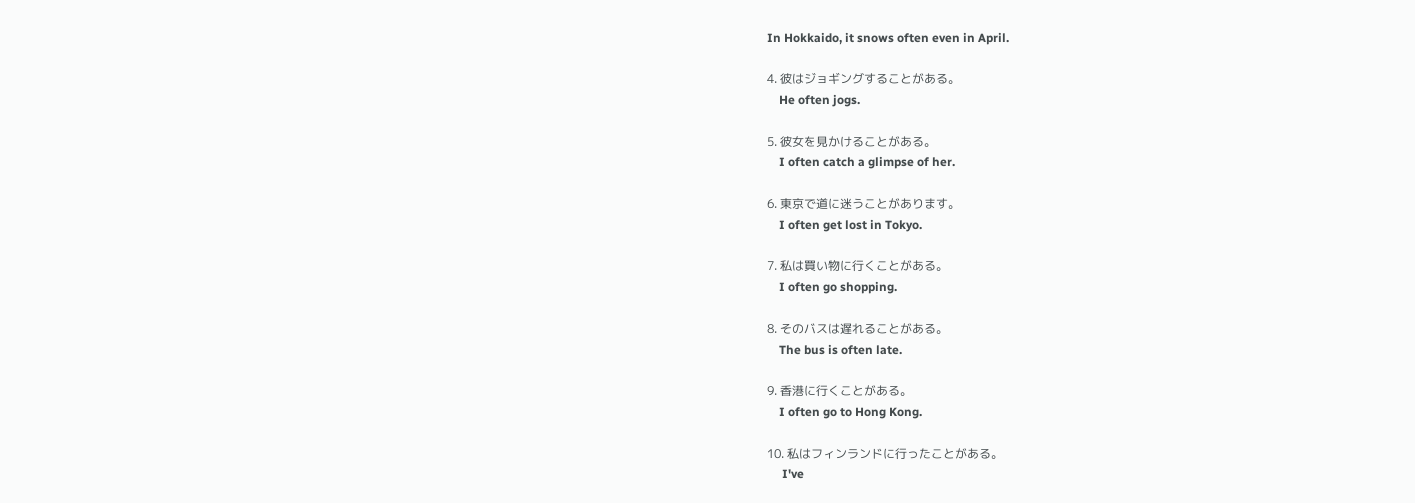In Hokkaido, it snows often even in April.

4. 彼はジョギングすることがある。
    He often jogs.

5. 彼女を見かけることがある。
    I often catch a glimpse of her.

6. 東京で道に迷うことがあります。
    I often get lost in Tokyo.

7. 私は買い物に行くことがある。
    I often go shopping.

8. そのバスは遅れることがある。
    The bus is often late.

9. 香港に行くことがある。
    I often go to Hong Kong.

10. 私はフィンランドに行ったことがある。
     I've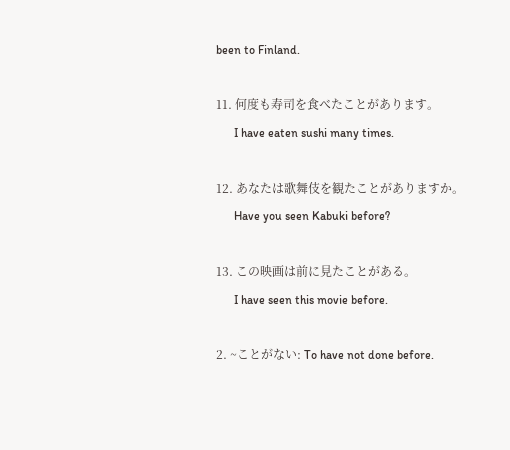been to Finland.

11. 何度も寿司を食べたことがあります。
      I have eaten sushi many times.

12. あなたは歌舞伎を観たことがありますか。
      Have you seen Kabuki before?

13. この映画は前に見たことがある。
      I have seen this movie before.

2. ~ことがない: To have not done before.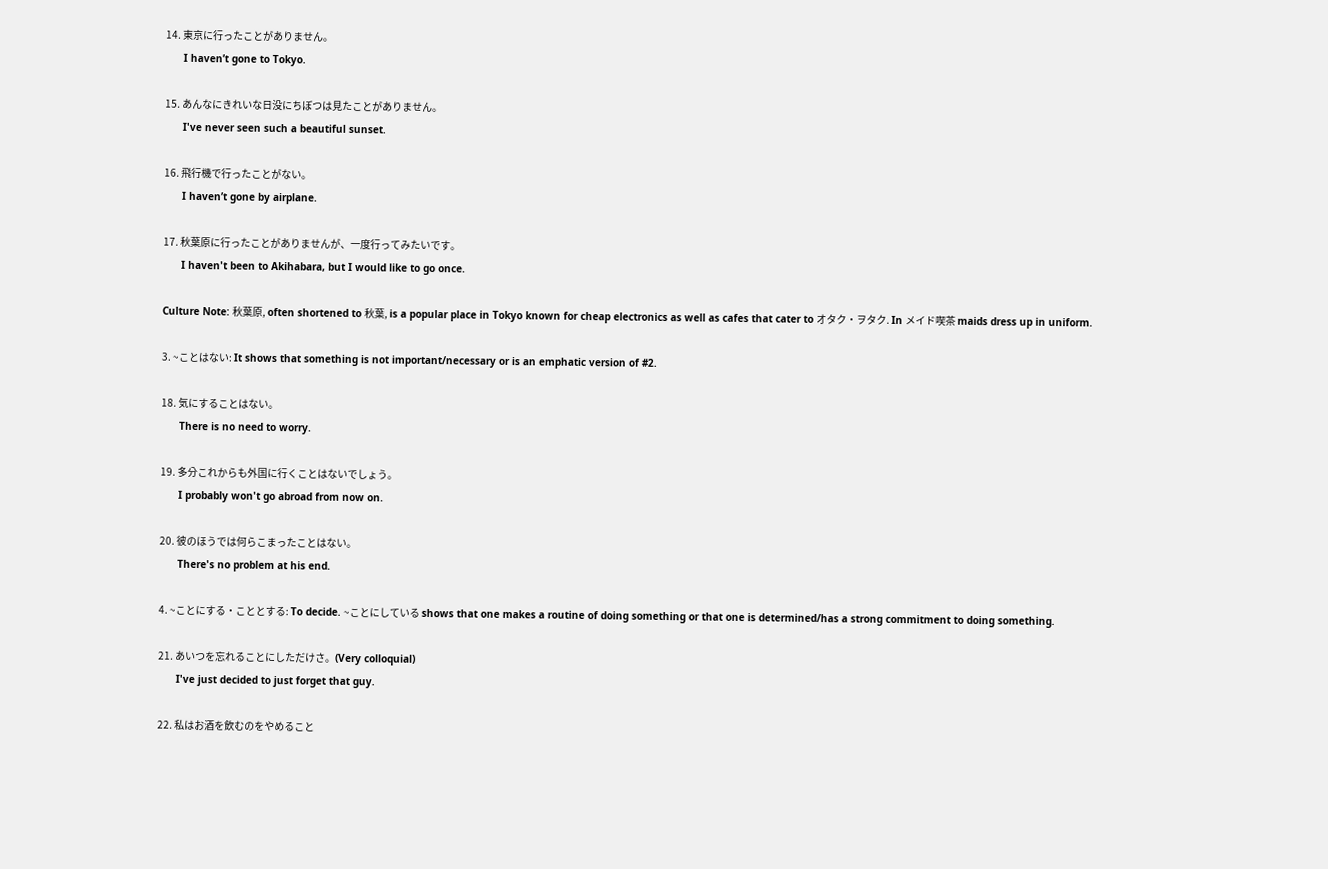14. 東京に行ったことがありません。
      I haven’t gone to Tokyo.

15. あんなにきれいな日没にちぼつは見たことがありません。
      I've never seen such a beautiful sunset.

16. 飛行機で行ったことがない。
      I haven’t gone by airplane.

17. 秋葉原に行ったことがありませんが、一度行ってみたいです。
      I haven't been to Akihabara, but I would like to go once.

Culture Note: 秋葉原, often shortened to 秋葉, is a popular place in Tokyo known for cheap electronics as well as cafes that cater to オタク・ヲタク. In メイド喫茶 maids dress up in uniform.

3. ~ことはない: It shows that something is not important/necessary or is an emphatic version of #2.

18. 気にすることはない。
      There is no need to worry.

19. 多分これからも外国に行くことはないでしょう。
      I probably won't go abroad from now on.

20. 彼のほうでは何らこまったことはない。
      There's no problem at his end.

4. ~ことにする・こととする: To decide. ~ことにしている shows that one makes a routine of doing something or that one is determined/has a strong commitment to doing something.

21. あいつを忘れることにしただけさ。(Very colloquial)
      I've just decided to just forget that guy.

22. 私はお酒を飲むのをやめること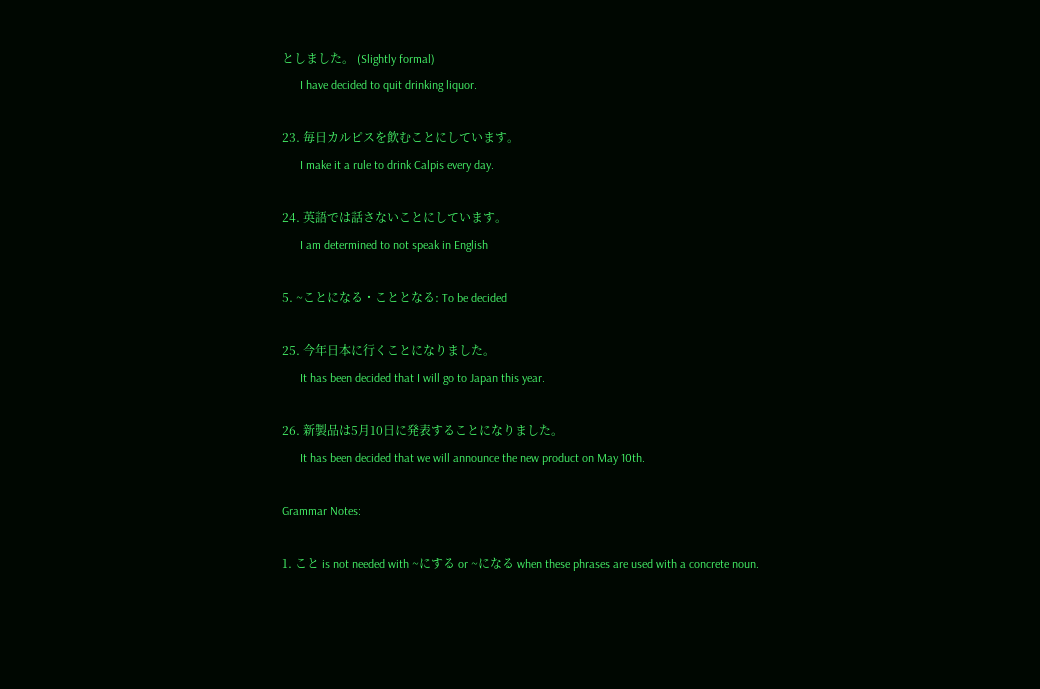としました。 (Slightly formal)
      I have decided to quit drinking liquor.

23. 毎日カルピスを飲むことにしています。
      I make it a rule to drink Calpis every day.

24. 英語では話さないことにしています。
      I am determined to not speak in English

5. ~ことになる・こととなる: To be decided

25. 今年日本に行くことになりました。
      It has been decided that I will go to Japan this year.

26. 新製品は5月10日に発表することになりました。
      It has been decided that we will announce the new product on May 10th.

Grammar Notes:

1. こと is not needed with ~にする or ~になる when these phrases are used with a concrete noun.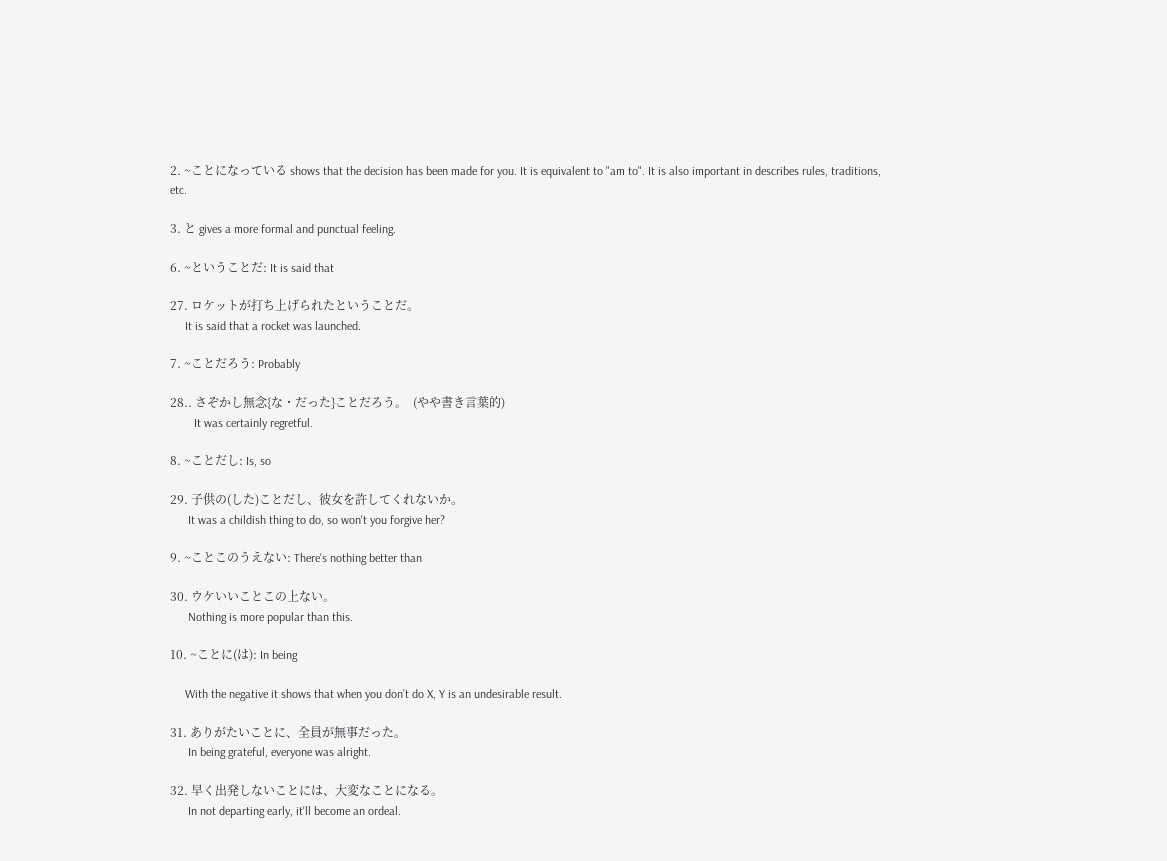2. ~ことになっている shows that the decision has been made for you. It is equivalent to "am to". It is also important in describes rules, traditions, etc.

3. と gives a more formal and punctual feeling.

6. ~ということだ: It is said that

27. ロケットが打ち上げられたということだ。
     It is said that a rocket was launched.

7. ~ことだろう: Probably

28.. さぞかし無念{な・だった}ことだろう。  (やや書き言葉的)
        It was certainly regretful.

8. ~ことだし: Is, so

29. 子供の(した)ことだし、彼女を許してくれないか。
      It was a childish thing to do, so won't you forgive her?

9. ~ことこのうえない: There's nothing better than

30. ウケいいことこの上ない。
      Nothing is more popular than this.

10. ~ことに(は): In being

     With the negative it shows that when you don’t do X, Y is an undesirable result.

31. ありがたいことに、全員が無事だった。
      In being grateful, everyone was alright.

32. 早く出発しないことには、大変なことになる。
      In not departing early, it'll become an ordeal.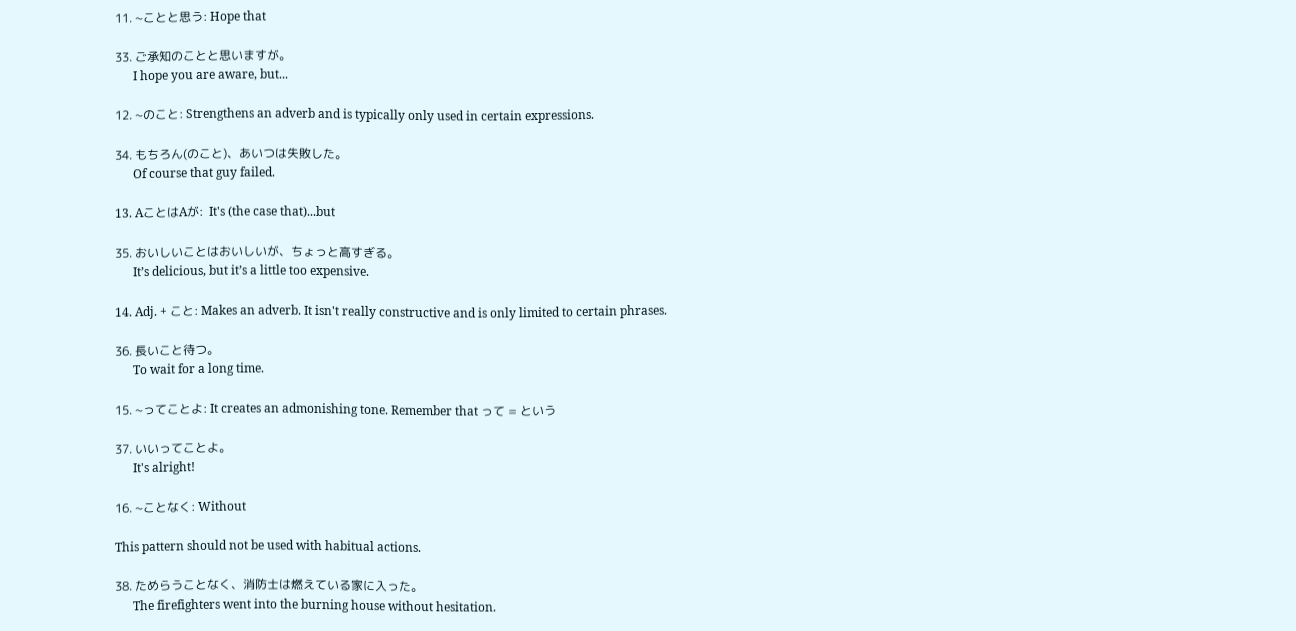11. ~ことと思う: Hope that

33. ご承知のことと思いますが。
      I hope you are aware, but...

12. ~のこと: Strengthens an adverb and is typically only used in certain expressions.

34. もちろん(のこと)、あいつは失敗した。
      Of course that guy failed.

13. AことはAが:  It's (the case that)...but

35. おいしいことはおいしいが、ちょっと高すぎる。
      It’s delicious, but it’s a little too expensive.

14. Adj. + こと: Makes an adverb. It isn't really constructive and is only limited to certain phrases.

36. 長いこと待つ。
      To wait for a long time.

15. ~ってことよ: It creates an admonishing tone. Remember that って = という

37. いいってことよ。
      It's alright!

16. ~ことなく: Without

This pattern should not be used with habitual actions.

38. ためらうことなく、消防士は燃えている家に入った。
      The firefighters went into the burning house without hesitation.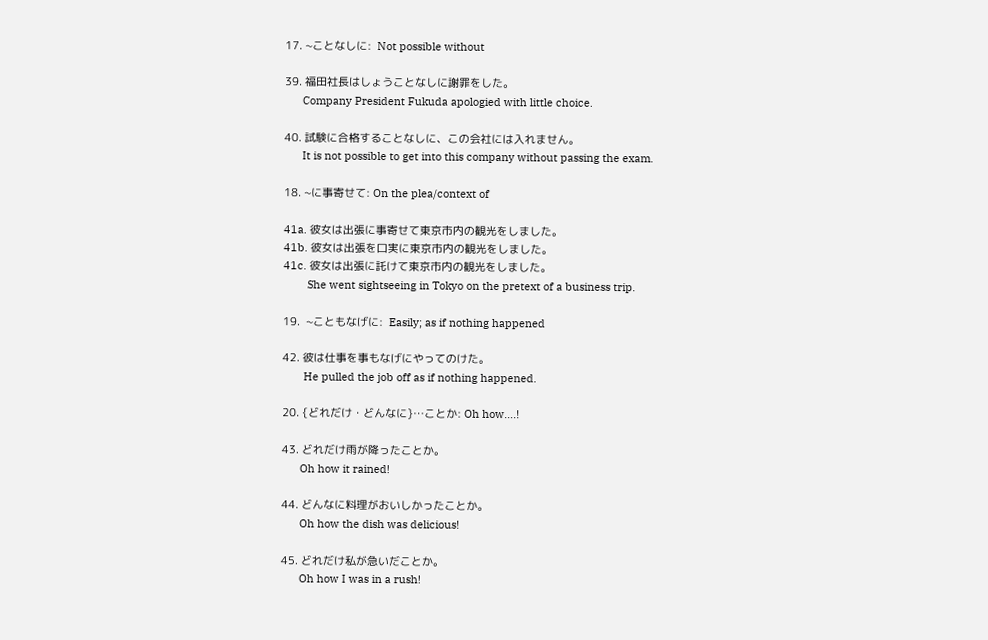17. ~ことなしに:  Not possible without

39. 福田社長はしょうことなしに謝罪をした。
      Company President Fukuda apologied with little choice.

40. 試験に合格することなしに、この会社には入れません。
      It is not possible to get into this company without passing the exam.

18. ~に事寄せて: On the plea/context of

41a. 彼女は出張に事寄せて東京市内の観光をしました。
41b. 彼女は出張を口実に東京市内の観光をしました。
41c. 彼女は出張に託けて東京市内の観光をしました。
        She went sightseeing in Tokyo on the pretext of a business trip.

19.  ~こともなげに:  Easily; as if nothing happened

42. 彼は仕事を事もなげにやってのけた。
       He pulled the job off as if nothing happened.

20. {どれだけ・どんなに}…ことか: Oh how….!

43. どれだけ雨が降ったことか。
      Oh how it rained!

44. どんなに料理がおいしかったことか。
      Oh how the dish was delicious!

45. どれだけ私が急いだことか。
      Oh how I was in a rush!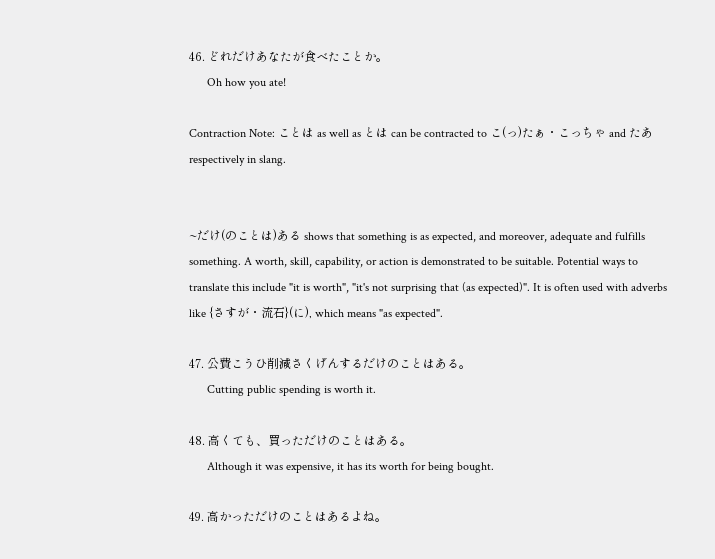46. どれだけあなたが食べたことか。
      Oh how you ate!

Contraction Note: ことは as well as とは can be contracted to こ(っ)たぁ・こっちゃ and たあ respectively in slang.


~だけ(のことは)ある shows that something is as expected, and moreover, adequate and fulfills something. A worth, skill, capability, or action is demonstrated to be suitable. Potential ways to translate this include "it is worth", "it's not surprising that (as expected)". It is often used with adverbs like {さすが・流石}(に), which means "as expected".

47. 公費こうひ削減さくげんするだけのことはある。
      Cutting public spending is worth it.

48. 高くても、買っただけのことはある。
      Although it was expensive, it has its worth for being bought.

49. 高かっただけのことはあるよね。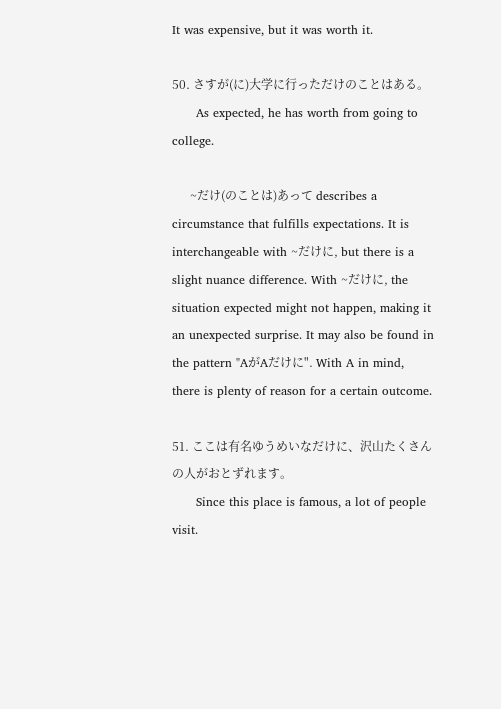It was expensive, but it was worth it.

50. さすが(に)大学に行っただけのことはある。
      As expected, he has worth from going to college.

      ~だけ(のことは)あって describes a circumstance that fulfills expectations. It is interchangeable with ~だけに, but there is a slight nuance difference. With ~だけに, the situation expected might not happen, making it an unexpected surprise. It may also be found in the pattern "AがAだけに". With A in mind, there is plenty of reason for a certain outcome.

51. ここは有名ゆうめいなだけに、沢山たくさんの人がおとずれます。
      Since this place is famous, a lot of people visit.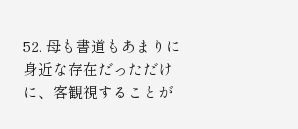52. 母も書道もあまりに身近な存在だっただけに、客観視することが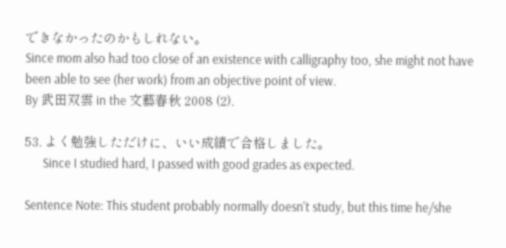できなかったのかもしれない。
Since mom also had too close of an existence with calligraphy too, she might not have been able to see (her work) from an objective point of view.
By 武田双雲 in the 文藝春秋 2008 (2).

53. よく勉強しただけに、いい成績で合格しました。
      Since I studied hard, I passed with good grades as expected.

Sentence Note: This student probably normally doesn't study, but this time he/she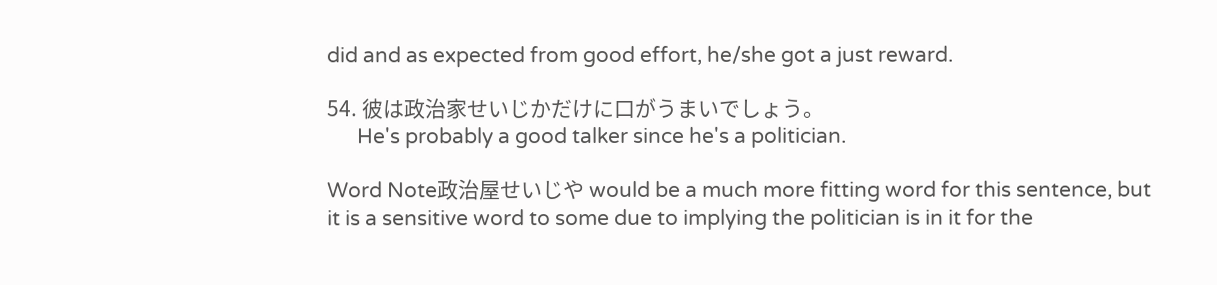did and as expected from good effort, he/she got a just reward.

54. 彼は政治家せいじかだけに口がうまいでしょう。
      He's probably a good talker since he's a politician.

Word Note政治屋せいじや would be a much more fitting word for this sentence, but it is a sensitive word to some due to implying the politician is in it for the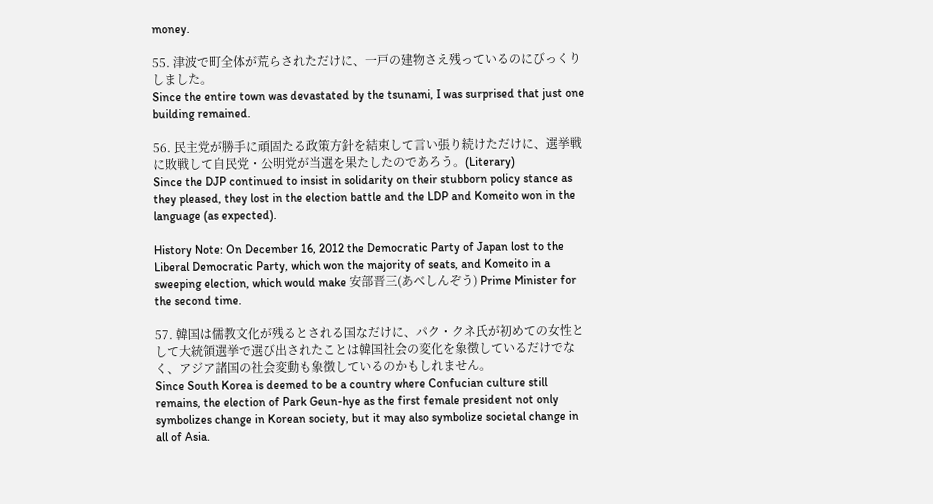money.

55. 津波で町全体が荒らされただけに、一戸の建物さえ残っているのにびっくりしました。
Since the entire town was devastated by the tsunami, I was surprised that just one building remained.

56. 民主党が勝手に頑固たる政策方針を結束して言い張り続けただけに、選挙戦に敗戦して自民党・公明党が当選を果たしたのであろう。(Literary)
Since the DJP continued to insist in solidarity on their stubborn policy stance as they pleased, they lost in the election battle and the LDP and Komeito won in the language (as expected).

History Note: On December 16, 2012 the Democratic Party of Japan lost to the Liberal Democratic Party, which won the majority of seats, and Komeito in a sweeping election, which would make 安部晋三(あべしんぞう) Prime Minister for the second time.

57. 韓国は儒教文化が残るとされる国なだけに、パク・クネ氏が初めての女性として大統領選挙で選び出されたことは韓国社会の変化を象徴しているだけでなく、アジア諸国の社会変動も象徴しているのかもしれません。
Since South Korea is deemed to be a country where Confucian culture still remains, the election of Park Geun-hye as the first female president not only symbolizes change in Korean society, but it may also symbolize societal change in all of Asia.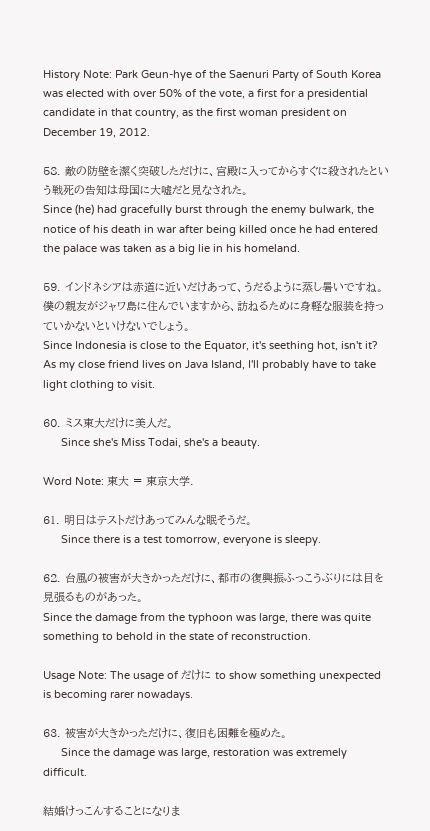History Note: Park Geun-hye of the Saenuri Party of South Korea was elected with over 50% of the vote, a first for a presidential candidate in that country, as the first woman president on December 19, 2012.

58. 敵の防壁を潔く突破しただけに、宮殿に入ってからすぐに殺されたという戦死の告知は母国に大嘘だと見なされた。
Since (he) had gracefully burst through the enemy bulwark, the notice of his death in war after being killed once he had entered the palace was taken as a big lie in his homeland.

59. インドネシアは赤道に近いだけあって、うだるように蒸し暑いですね。僕の親友がジャワ島に住んでいますから、訪ねるために身軽な服装を持っていかないといけないでしょう。
Since Indonesia is close to the Equator, it's seething hot, isn't it? As my close friend lives on Java Island, I'll probably have to take light clothing to visit.

60. ミス東大だけに美人だ。
      Since she's Miss Todai, she's a beauty.

Word Note: 東大 = 東京大学.

61. 明日はテストだけあってみんな眠そうだ。
      Since there is a test tomorrow, everyone is sleepy.

62. 台風の被害が大きかっただけに、都市の復興振ふっこうぶりには目を見張るものがあった。
Since the damage from the typhoon was large, there was quite something to behold in the state of reconstruction.

Usage Note: The usage of だけに to show something unexpected is becoming rarer nowadays.

63. 被害が大きかっただけに、復旧も困難を極めた。
      Since the damage was large, restoration was extremely difficult.

結婚けっこんすることになりま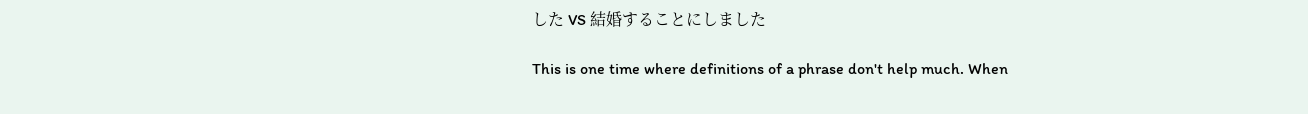した VS 結婚することにしました

This is one time where definitions of a phrase don't help much. When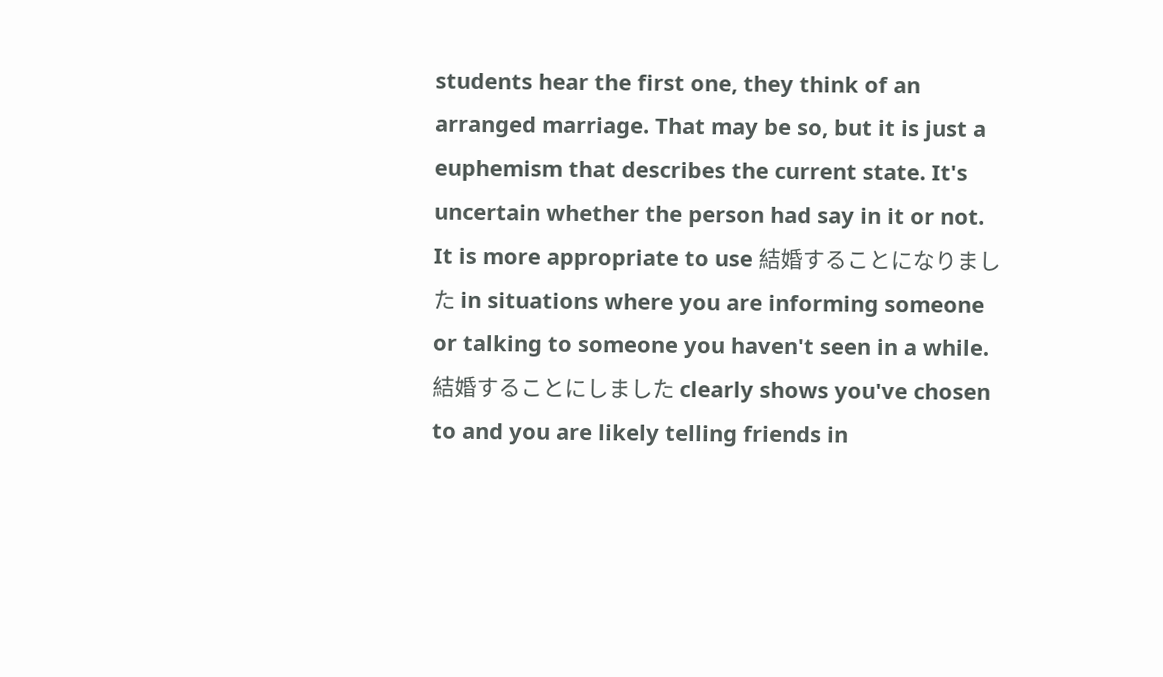students hear the first one, they think of an arranged marriage. That may be so, but it is just a euphemism that describes the current state. It's uncertain whether the person had say in it or not. It is more appropriate to use 結婚することになりました in situations where you are informing someone or talking to someone you haven't seen in a while. 結婚することにしました clearly shows you've chosen to and you are likely telling friends in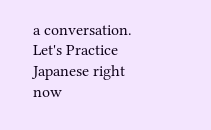a conversation.
Let's Practice Japanese right now